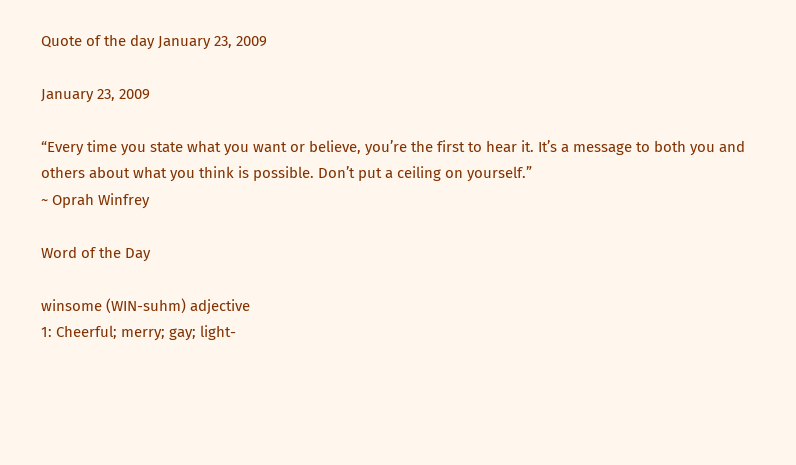Quote of the day January 23, 2009

January 23, 2009

“Every time you state what you want or believe, you’re the first to hear it. It’s a message to both you and others about what you think is possible. Don’t put a ceiling on yourself.”
~ Oprah Winfrey

Word of the Day

winsome (WIN-suhm) adjective
1: Cheerful; merry; gay; light-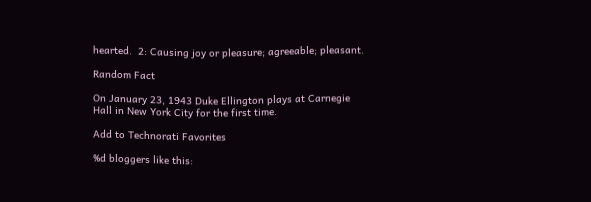hearted.  2: Causing joy or pleasure; agreeable; pleasant.

Random Fact

On January 23, 1943 Duke Ellington plays at Carnegie Hall in New York City for the first time.

Add to Technorati Favorites

%d bloggers like this: